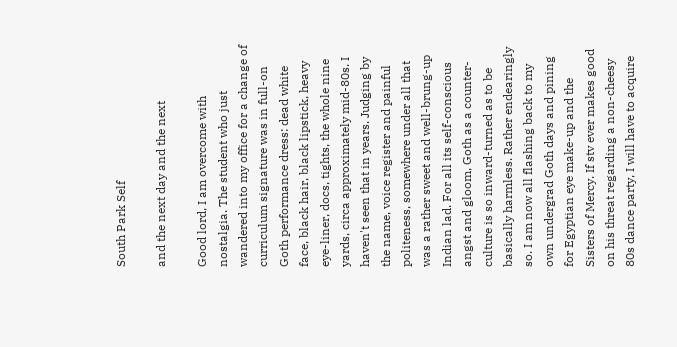South Park Self

and the next day and the next

Good lord, I am overcome with nostalgia. The student who just wandered into my office for a change of curriculum signature was in full-on Goth performance dress: dead white face, black hair, black lipstick, heavy eye-liner, docs, tights, the whole nine yards, circa approximately mid-80s. I haven't seen that in years. Judging by the name, voice register and painful politeness, somewhere under all that was a rather sweet and well-brung-up Indian lad. For all its self-conscious angst and gloom, Goth as a counter-culture is so inward-turned as to be basically harmless. Rather endearingly so. I am now all flashing back to my own undergrad Goth days and pining for Egyptian eye make-up and the Sisters of Mercy. If stv ever makes good on his threat regarding a non-cheesy 80s dance party, I will have to acquire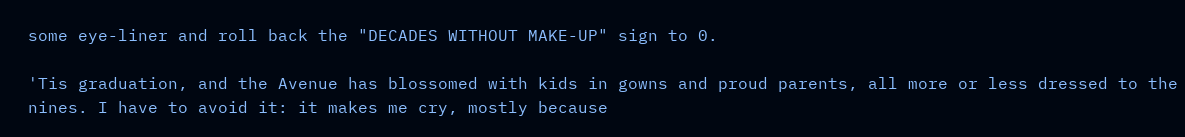some eye-liner and roll back the "DECADES WITHOUT MAKE-UP" sign to 0.

'Tis graduation, and the Avenue has blossomed with kids in gowns and proud parents, all more or less dressed to the nines. I have to avoid it: it makes me cry, mostly because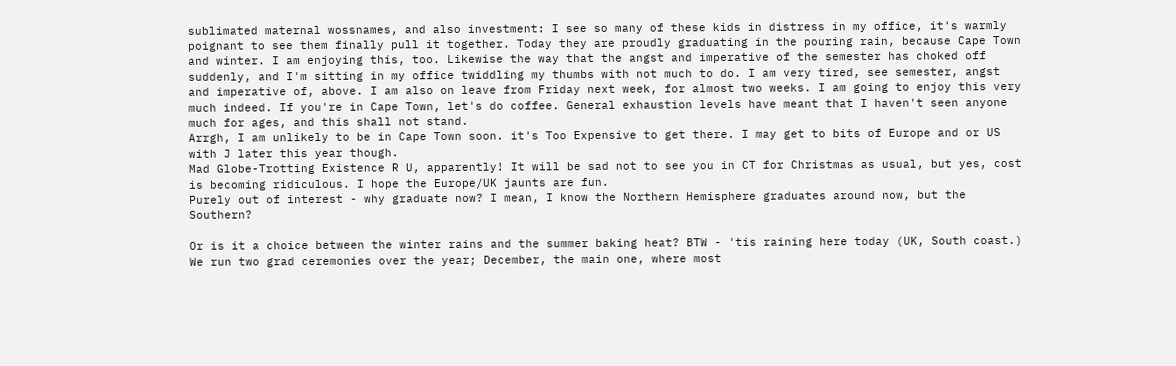sublimated maternal wossnames, and also investment: I see so many of these kids in distress in my office, it's warmly poignant to see them finally pull it together. Today they are proudly graduating in the pouring rain, because Cape Town and winter. I am enjoying this, too. Likewise the way that the angst and imperative of the semester has choked off suddenly, and I'm sitting in my office twiddling my thumbs with not much to do. I am very tired, see semester, angst and imperative of, above. I am also on leave from Friday next week, for almost two weeks. I am going to enjoy this very much indeed. If you're in Cape Town, let's do coffee. General exhaustion levels have meant that I haven't seen anyone much for ages, and this shall not stand.
Arrgh, I am unlikely to be in Cape Town soon. it's Too Expensive to get there. I may get to bits of Europe and or US with J later this year though.
Mad Globe-Trotting Existence R U, apparently! It will be sad not to see you in CT for Christmas as usual, but yes, cost is becoming ridiculous. I hope the Europe/UK jaunts are fun.
Purely out of interest - why graduate now? I mean, I know the Northern Hemisphere graduates around now, but the Southern?

Or is it a choice between the winter rains and the summer baking heat? BTW - 'tis raining here today (UK, South coast.)
We run two grad ceremonies over the year; December, the main one, where most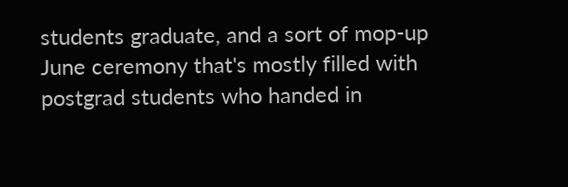students graduate, and a sort of mop-up June ceremony that's mostly filled with postgrad students who handed in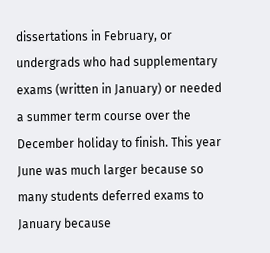dissertations in February, or undergrads who had supplementary exams (written in January) or needed a summer term course over the December holiday to finish. This year June was much larger because so many students deferred exams to January because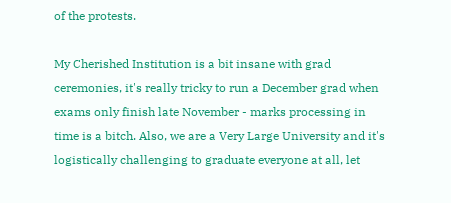of the protests.

My Cherished Institution is a bit insane with grad ceremonies, it's really tricky to run a December grad when exams only finish late November - marks processing in time is a bitch. Also, we are a Very Large University and it's logistically challenging to graduate everyone at all, let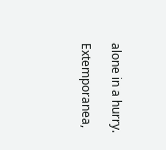alone in a hurry.

Extemporanea,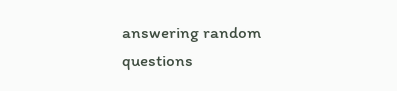answering random questions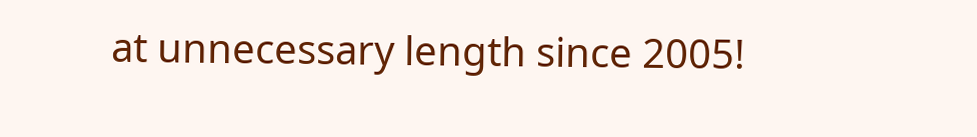at unnecessary length since 2005!